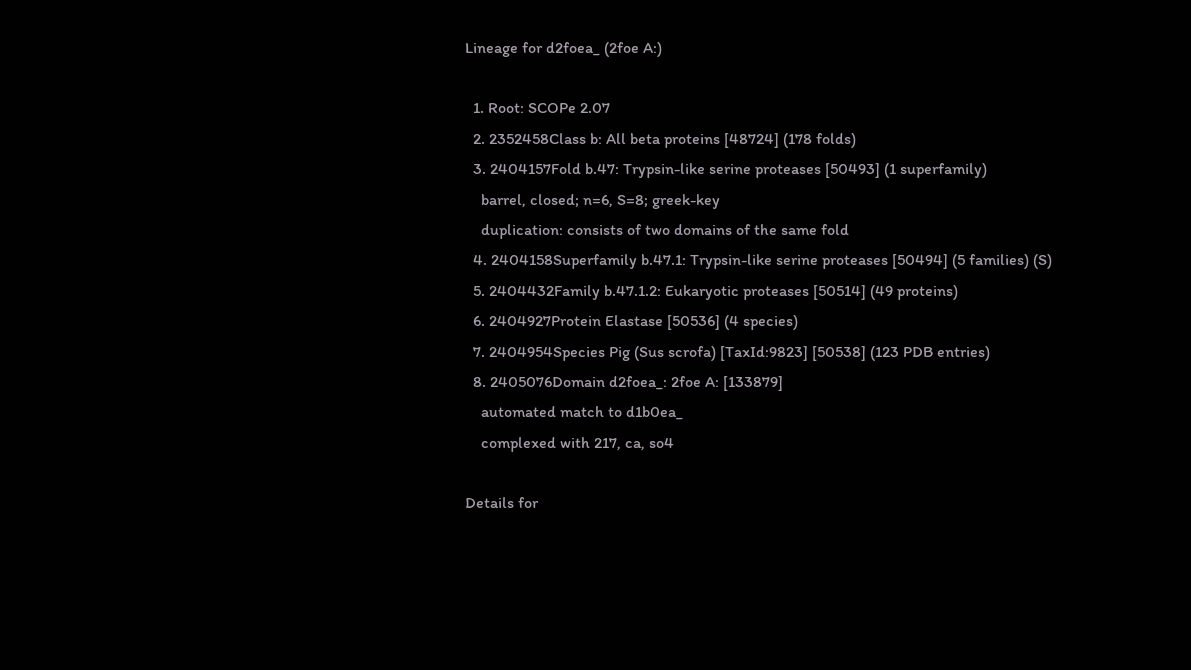Lineage for d2foea_ (2foe A:)

  1. Root: SCOPe 2.07
  2. 2352458Class b: All beta proteins [48724] (178 folds)
  3. 2404157Fold b.47: Trypsin-like serine proteases [50493] (1 superfamily)
    barrel, closed; n=6, S=8; greek-key
    duplication: consists of two domains of the same fold
  4. 2404158Superfamily b.47.1: Trypsin-like serine proteases [50494] (5 families) (S)
  5. 2404432Family b.47.1.2: Eukaryotic proteases [50514] (49 proteins)
  6. 2404927Protein Elastase [50536] (4 species)
  7. 2404954Species Pig (Sus scrofa) [TaxId:9823] [50538] (123 PDB entries)
  8. 2405076Domain d2foea_: 2foe A: [133879]
    automated match to d1b0ea_
    complexed with 217, ca, so4

Details for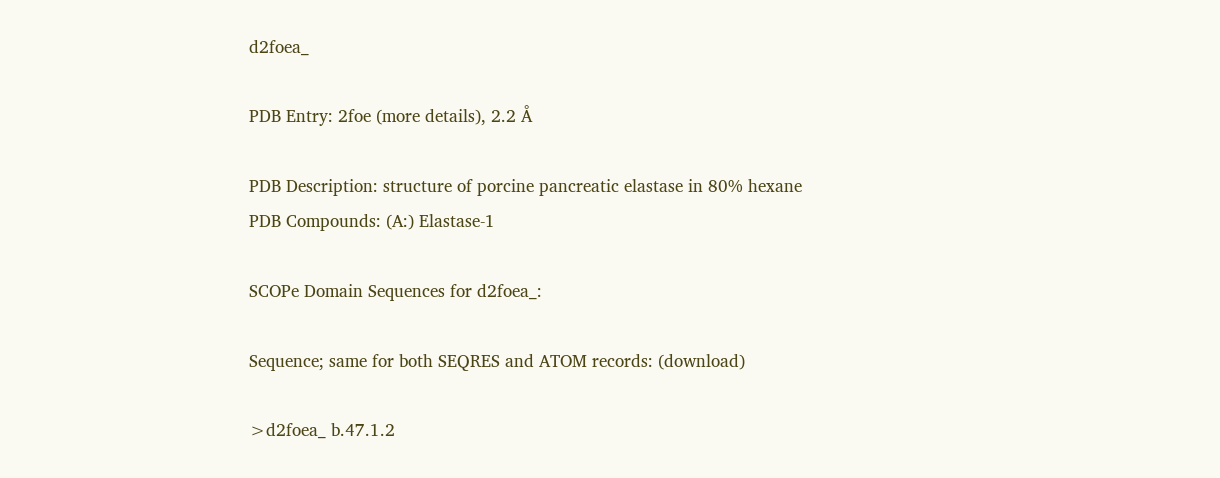d2foea_

PDB Entry: 2foe (more details), 2.2 Å

PDB Description: structure of porcine pancreatic elastase in 80% hexane
PDB Compounds: (A:) Elastase-1

SCOPe Domain Sequences for d2foea_:

Sequence; same for both SEQRES and ATOM records: (download)

>d2foea_ b.47.1.2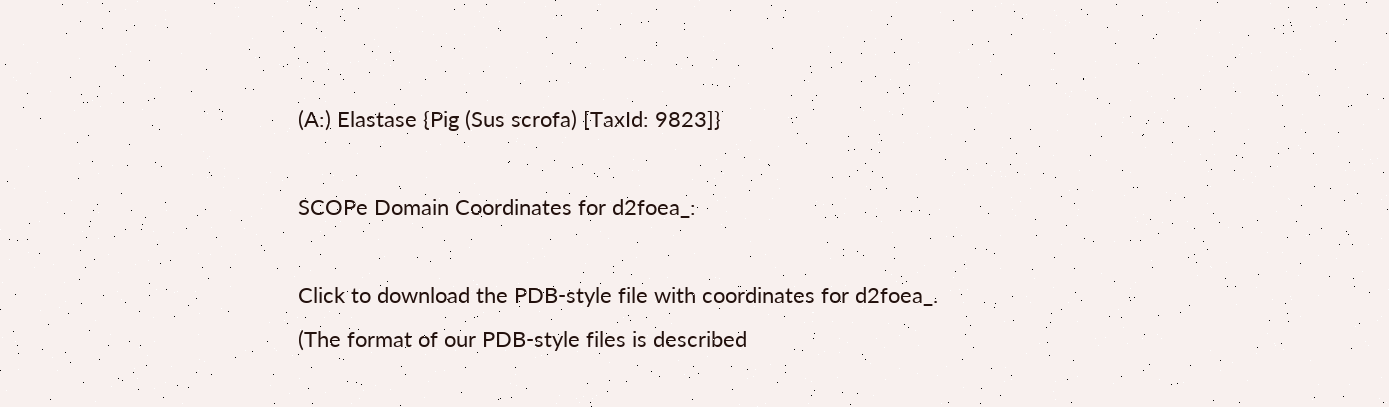(A:) Elastase {Pig (Sus scrofa) [TaxId: 9823]}

SCOPe Domain Coordinates for d2foea_:

Click to download the PDB-style file with coordinates for d2foea_.
(The format of our PDB-style files is described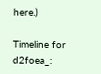here.)

Timeline for d2foea_: